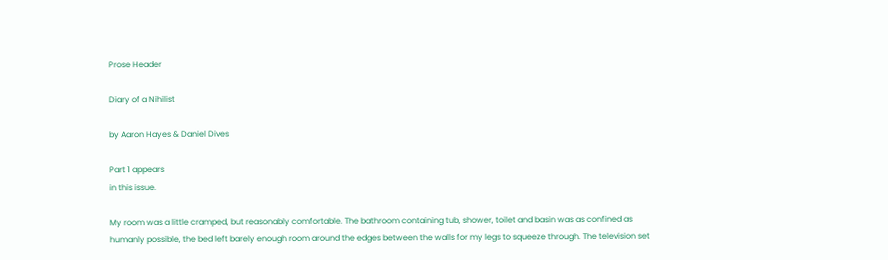Prose Header

Diary of a Nihilist

by Aaron Hayes & Daniel Dives

Part 1 appears
in this issue.

My room was a little cramped, but reasonably comfortable. The bathroom containing tub, shower, toilet and basin was as confined as humanly possible, the bed left barely enough room around the edges between the walls for my legs to squeeze through. The television set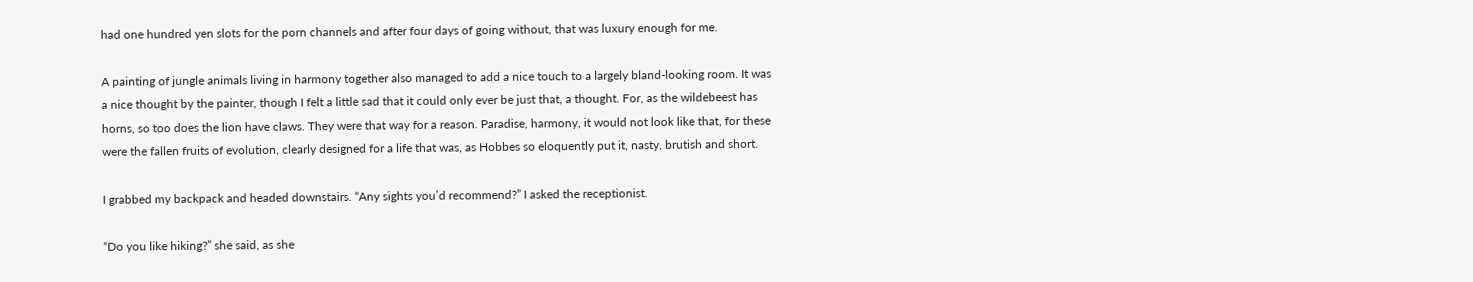had one hundred yen slots for the porn channels and after four days of going without, that was luxury enough for me.

A painting of jungle animals living in harmony together also managed to add a nice touch to a largely bland-looking room. It was a nice thought by the painter, though I felt a little sad that it could only ever be just that, a thought. For, as the wildebeest has horns, so too does the lion have claws. They were that way for a reason. Paradise, harmony, it would not look like that, for these were the fallen fruits of evolution, clearly designed for a life that was, as Hobbes so eloquently put it, nasty, brutish and short.

I grabbed my backpack and headed downstairs. “Any sights you’d recommend?” I asked the receptionist.

“Do you like hiking?” she said, as she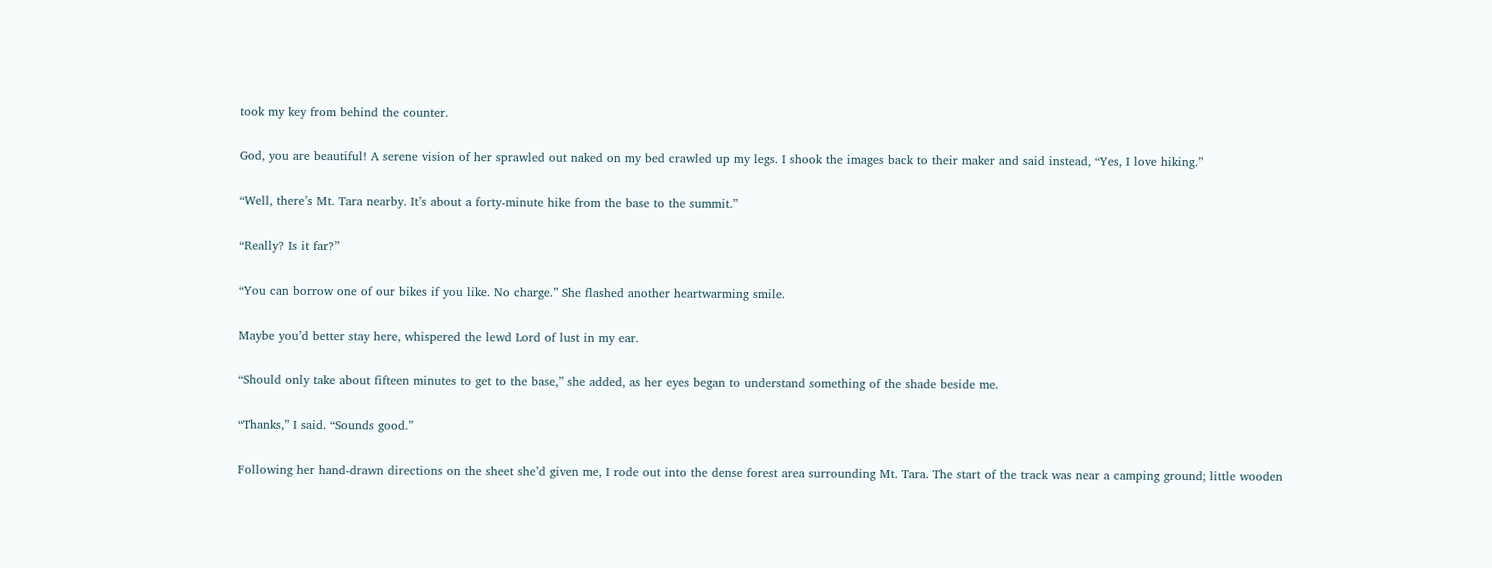took my key from behind the counter.

God, you are beautiful! A serene vision of her sprawled out naked on my bed crawled up my legs. I shook the images back to their maker and said instead, “Yes, I love hiking.”

“Well, there’s Mt. Tara nearby. It’s about a forty-minute hike from the base to the summit.”

“Really? Is it far?”

“You can borrow one of our bikes if you like. No charge.” She flashed another heartwarming smile.

Maybe you’d better stay here, whispered the lewd Lord of lust in my ear.

“Should only take about fifteen minutes to get to the base,” she added, as her eyes began to understand something of the shade beside me.

“Thanks,” I said. “Sounds good.”

Following her hand-drawn directions on the sheet she’d given me, I rode out into the dense forest area surrounding Mt. Tara. The start of the track was near a camping ground; little wooden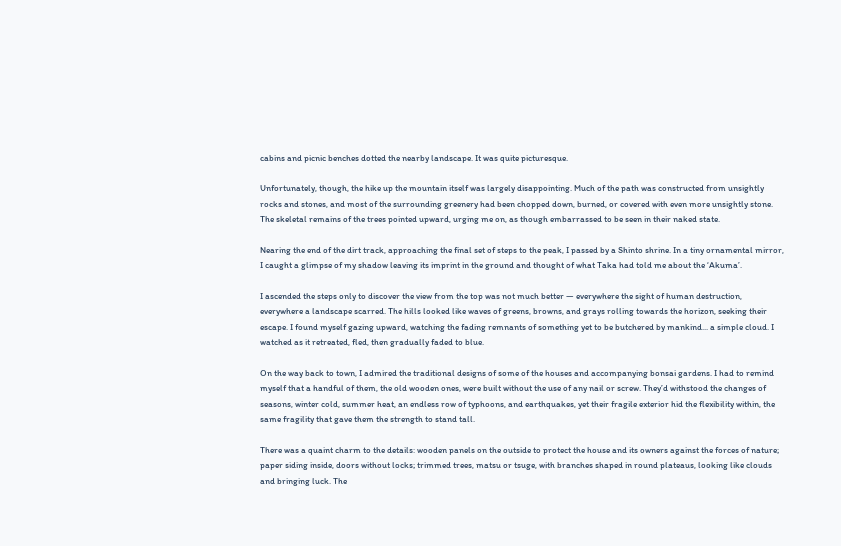cabins and picnic benches dotted the nearby landscape. It was quite picturesque.

Unfortunately, though, the hike up the mountain itself was largely disappointing. Much of the path was constructed from unsightly rocks and stones, and most of the surrounding greenery had been chopped down, burned, or covered with even more unsightly stone. The skeletal remains of the trees pointed upward, urging me on, as though embarrassed to be seen in their naked state.

Nearing the end of the dirt track, approaching the final set of steps to the peak, I passed by a Shinto shrine. In a tiny ornamental mirror, I caught a glimpse of my shadow leaving its imprint in the ground and thought of what Taka had told me about the ‘Akuma’.

I ascended the steps only to discover the view from the top was not much better — everywhere the sight of human destruction, everywhere a landscape scarred. The hills looked like waves of greens, browns, and grays rolling towards the horizon, seeking their escape. I found myself gazing upward, watching the fading remnants of something yet to be butchered by mankind... a simple cloud. I watched as it retreated, fled, then gradually faded to blue.

On the way back to town, I admired the traditional designs of some of the houses and accompanying bonsai gardens. I had to remind myself that a handful of them, the old wooden ones, were built without the use of any nail or screw. They’d withstood the changes of seasons, winter cold, summer heat, an endless row of typhoons, and earthquakes, yet their fragile exterior hid the flexibility within, the same fragility that gave them the strength to stand tall.

There was a quaint charm to the details: wooden panels on the outside to protect the house and its owners against the forces of nature; paper siding inside, doors without locks; trimmed trees, matsu or tsuge, with branches shaped in round plateaus, looking like clouds and bringing luck. The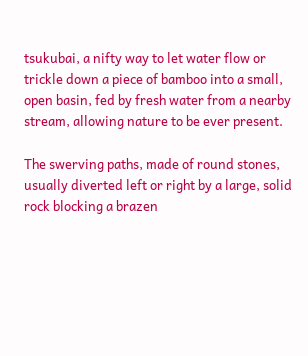tsukubai, a nifty way to let water flow or trickle down a piece of bamboo into a small, open basin, fed by fresh water from a nearby stream, allowing nature to be ever present.

The swerving paths, made of round stones, usually diverted left or right by a large, solid rock blocking a brazen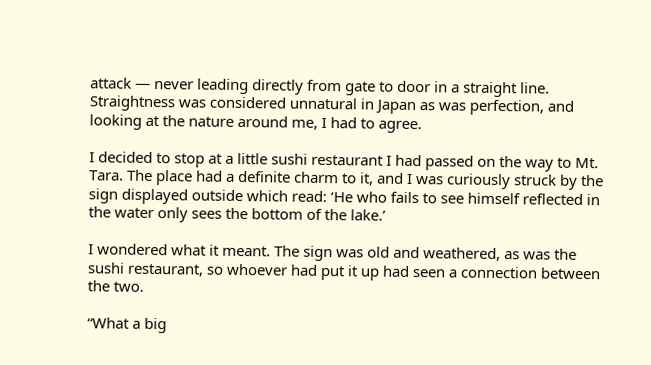attack — never leading directly from gate to door in a straight line. Straightness was considered unnatural in Japan as was perfection, and looking at the nature around me, I had to agree.

I decided to stop at a little sushi restaurant I had passed on the way to Mt. Tara. The place had a definite charm to it, and I was curiously struck by the sign displayed outside which read: ‘He who fails to see himself reflected in the water only sees the bottom of the lake.’

I wondered what it meant. The sign was old and weathered, as was the sushi restaurant, so whoever had put it up had seen a connection between the two.

“What a big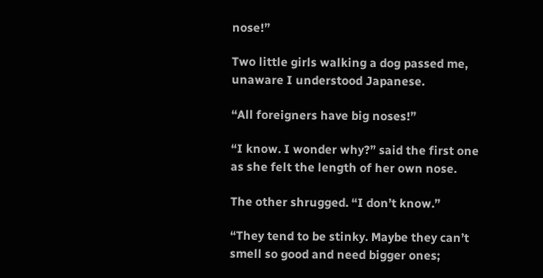nose!”

Two little girls walking a dog passed me, unaware I understood Japanese.

“All foreigners have big noses!”

“I know. I wonder why?” said the first one as she felt the length of her own nose.

The other shrugged. “I don’t know.”

“They tend to be stinky. Maybe they can’t smell so good and need bigger ones;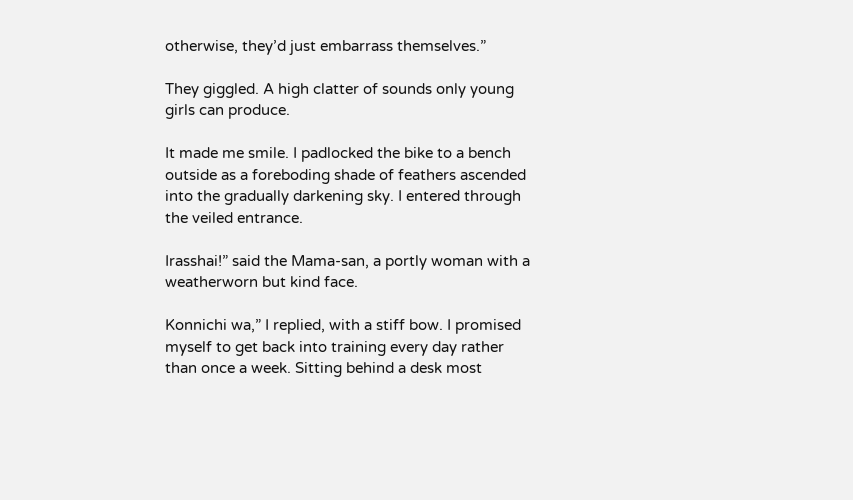otherwise, they’d just embarrass themselves.”

They giggled. A high clatter of sounds only young girls can produce.

It made me smile. I padlocked the bike to a bench outside as a foreboding shade of feathers ascended into the gradually darkening sky. I entered through the veiled entrance.

Irasshai!” said the Mama-san, a portly woman with a weatherworn but kind face.

Konnichi wa,” I replied, with a stiff bow. I promised myself to get back into training every day rather than once a week. Sitting behind a desk most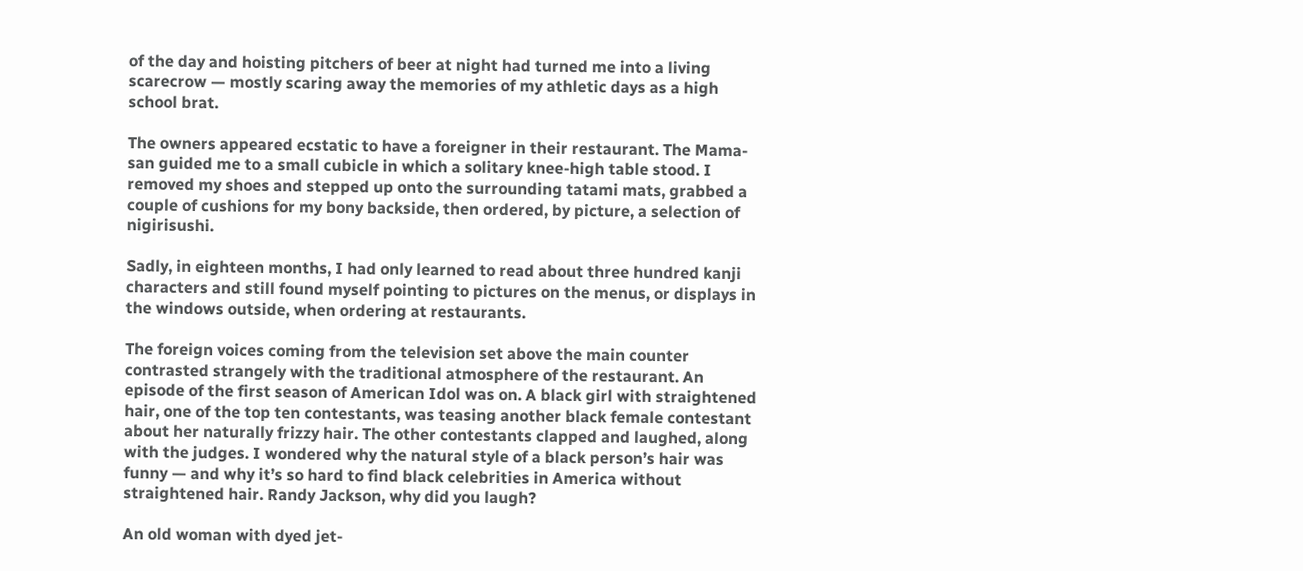of the day and hoisting pitchers of beer at night had turned me into a living scarecrow — mostly scaring away the memories of my athletic days as a high school brat.

The owners appeared ecstatic to have a foreigner in their restaurant. The Mama-san guided me to a small cubicle in which a solitary knee-high table stood. I removed my shoes and stepped up onto the surrounding tatami mats, grabbed a couple of cushions for my bony backside, then ordered, by picture, a selection of nigirisushi.

Sadly, in eighteen months, I had only learned to read about three hundred kanji characters and still found myself pointing to pictures on the menus, or displays in the windows outside, when ordering at restaurants.

The foreign voices coming from the television set above the main counter contrasted strangely with the traditional atmosphere of the restaurant. An episode of the first season of American Idol was on. A black girl with straightened hair, one of the top ten contestants, was teasing another black female contestant about her naturally frizzy hair. The other contestants clapped and laughed, along with the judges. I wondered why the natural style of a black person’s hair was funny — and why it’s so hard to find black celebrities in America without straightened hair. Randy Jackson, why did you laugh?

An old woman with dyed jet-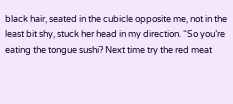black hair, seated in the cubicle opposite me, not in the least bit shy, stuck her head in my direction. “So you’re eating the tongue sushi? Next time try the red meat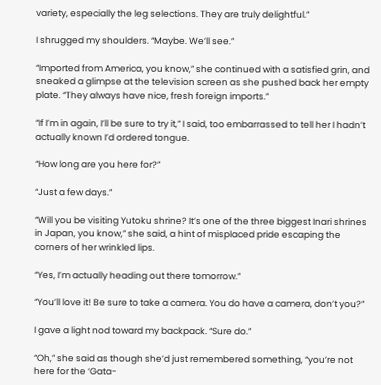variety, especially the leg selections. They are truly delightful.”

I shrugged my shoulders. “Maybe. We’ll see.”

“Imported from America, you know,” she continued with a satisfied grin, and sneaked a glimpse at the television screen as she pushed back her empty plate. “They always have nice, fresh foreign imports.”

“If I’m in again, I’ll be sure to try it,” I said, too embarrassed to tell her I hadn’t actually known I’d ordered tongue.

“How long are you here for?”

“Just a few days.”

“Will you be visiting Yutoku shrine? It’s one of the three biggest Inari shrines in Japan, you know,” she said, a hint of misplaced pride escaping the corners of her wrinkled lips.

“Yes, I’m actually heading out there tomorrow.”

“You’ll love it! Be sure to take a camera. You do have a camera, don’t you?”

I gave a light nod toward my backpack. “Sure do.”

“Oh,” she said as though she’d just remembered something, “you’re not here for the ‘Gata-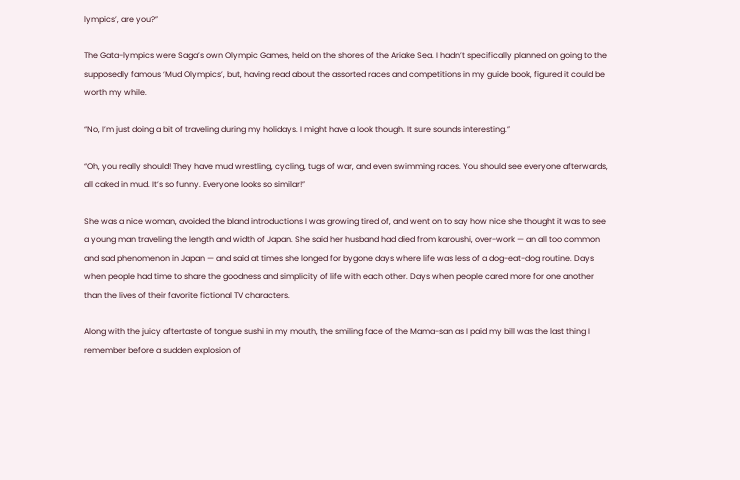lympics’, are you?”

The Gata-lympics were Saga’s own Olympic Games, held on the shores of the Ariake Sea. I hadn’t specifically planned on going to the supposedly famous ‘Mud Olympics’, but, having read about the assorted races and competitions in my guide book, figured it could be worth my while.

“No, I’m just doing a bit of traveling during my holidays. I might have a look though. It sure sounds interesting.”

“Oh, you really should! They have mud wrestling, cycling, tugs of war, and even swimming races. You should see everyone afterwards, all caked in mud. It’s so funny. Everyone looks so similar!”

She was a nice woman, avoided the bland introductions I was growing tired of, and went on to say how nice she thought it was to see a young man traveling the length and width of Japan. She said her husband had died from karoushi, over-work — an all too common and sad phenomenon in Japan — and said at times she longed for bygone days where life was less of a dog-eat-dog routine. Days when people had time to share the goodness and simplicity of life with each other. Days when people cared more for one another than the lives of their favorite fictional TV characters.

Along with the juicy aftertaste of tongue sushi in my mouth, the smiling face of the Mama-san as I paid my bill was the last thing I remember before a sudden explosion of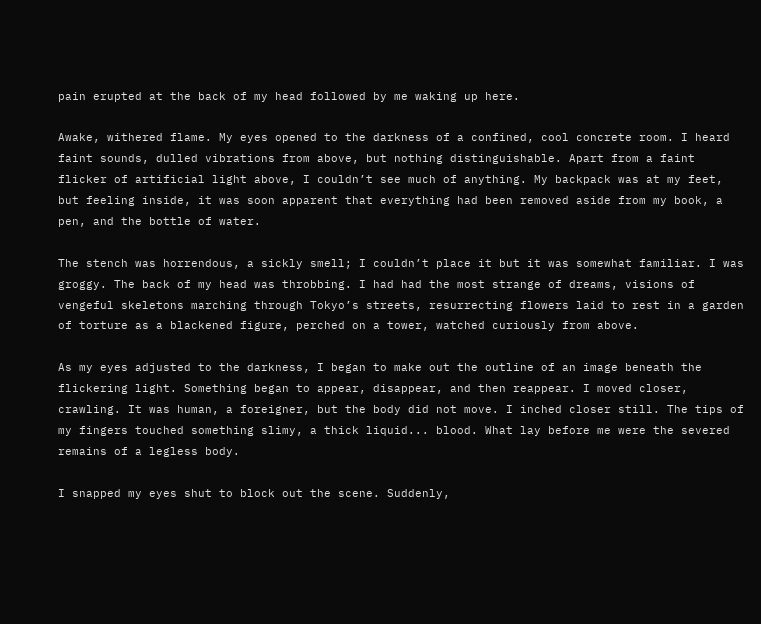pain erupted at the back of my head followed by me waking up here.

Awake, withered flame. My eyes opened to the darkness of a confined, cool concrete room. I heard faint sounds, dulled vibrations from above, but nothing distinguishable. Apart from a faint flicker of artificial light above, I couldn’t see much of anything. My backpack was at my feet, but feeling inside, it was soon apparent that everything had been removed aside from my book, a pen, and the bottle of water.

The stench was horrendous, a sickly smell; I couldn’t place it but it was somewhat familiar. I was groggy. The back of my head was throbbing. I had had the most strange of dreams, visions of vengeful skeletons marching through Tokyo’s streets, resurrecting flowers laid to rest in a garden of torture as a blackened figure, perched on a tower, watched curiously from above.

As my eyes adjusted to the darkness, I began to make out the outline of an image beneath the flickering light. Something began to appear, disappear, and then reappear. I moved closer, crawling. It was human, a foreigner, but the body did not move. I inched closer still. The tips of my fingers touched something slimy, a thick liquid... blood. What lay before me were the severed remains of a legless body.

I snapped my eyes shut to block out the scene. Suddenly,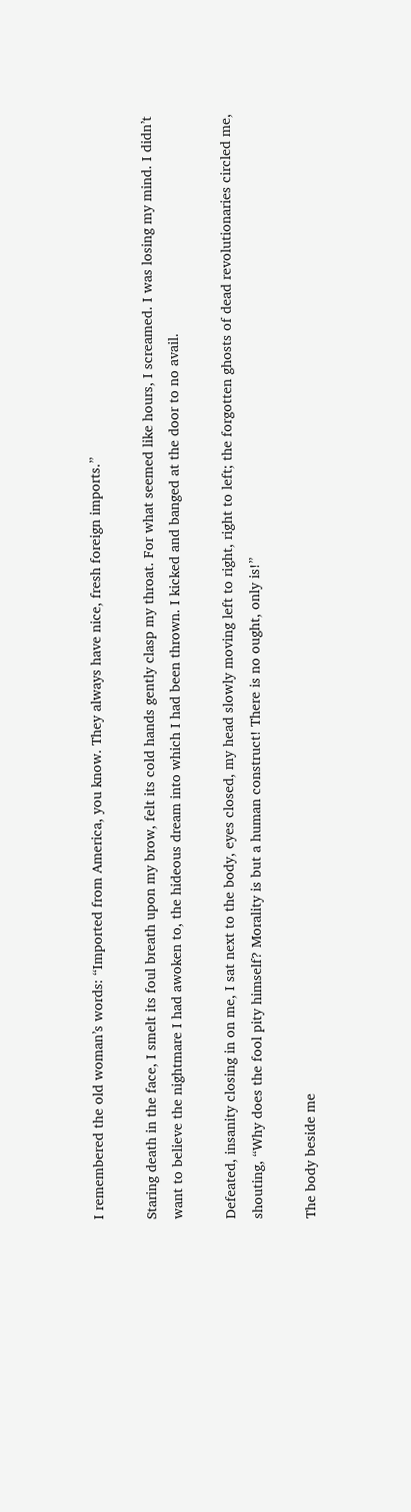I remembered the old woman’s words: “Imported from America, you know. They always have nice, fresh foreign imports.”

Staring death in the face, I smelt its foul breath upon my brow, felt its cold hands gently clasp my throat. For what seemed like hours, I screamed. I was losing my mind. I didn’t want to believe the nightmare I had awoken to, the hideous dream into which I had been thrown. I kicked and banged at the door to no avail.

Defeated, insanity closing in on me, I sat next to the body, eyes closed, my head slowly moving left to right, right to left; the forgotten ghosts of dead revolutionaries circled me, shouting, “Why does the fool pity himself? Morality is but a human construct! There is no ought, only is!”

The body beside me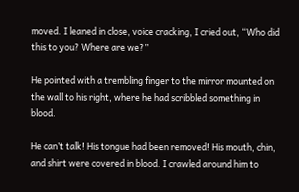moved. I leaned in close, voice cracking, I cried out, “Who did this to you? Where are we?”

He pointed with a trembling finger to the mirror mounted on the wall to his right, where he had scribbled something in blood.

He can’t talk! His tongue had been removed! His mouth, chin, and shirt were covered in blood. I crawled around him to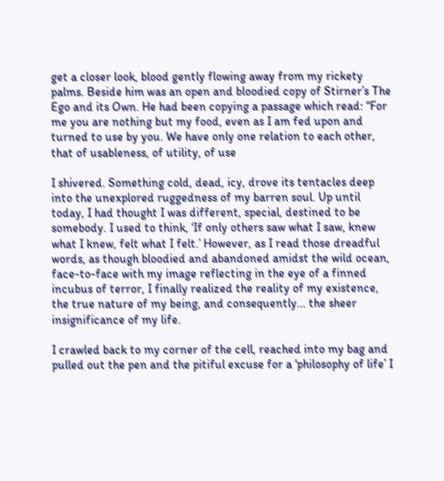get a closer look, blood gently flowing away from my rickety palms. Beside him was an open and bloodied copy of Stirner’s The Ego and its Own. He had been copying a passage which read: “For me you are nothing but my food, even as I am fed upon and turned to use by you. We have only one relation to each other, that of usableness, of utility, of use

I shivered. Something cold, dead, icy, drove its tentacles deep into the unexplored ruggedness of my barren soul. Up until today, I had thought I was different, special, destined to be somebody. I used to think, ‘If only others saw what I saw, knew what I knew, felt what I felt.’ However, as I read those dreadful words, as though bloodied and abandoned amidst the wild ocean, face-to-face with my image reflecting in the eye of a finned incubus of terror, I finally realized the reality of my existence, the true nature of my being, and consequently... the sheer insignificance of my life.

I crawled back to my corner of the cell, reached into my bag and pulled out the pen and the pitiful excuse for a ‘philosophy of life’ I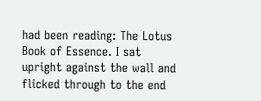had been reading: The Lotus Book of Essence. I sat upright against the wall and flicked through to the end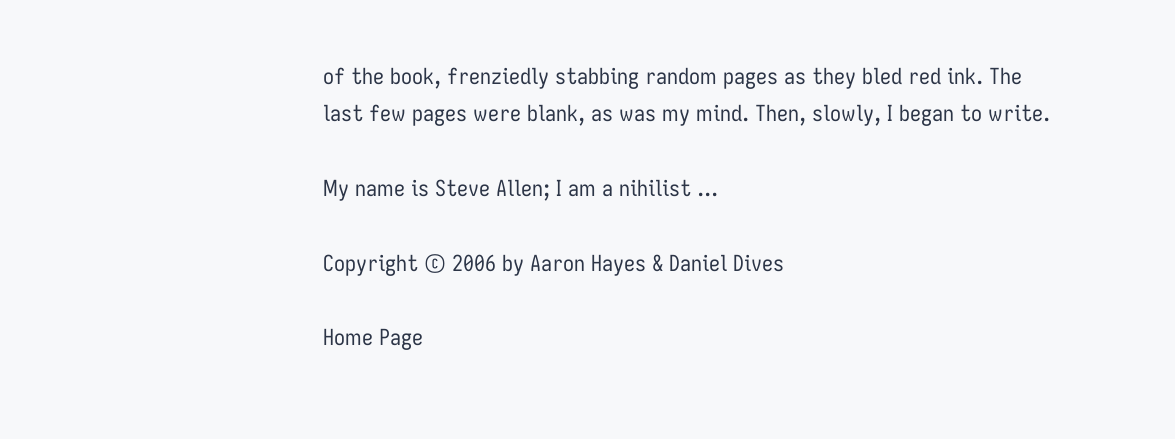of the book, frenziedly stabbing random pages as they bled red ink. The last few pages were blank, as was my mind. Then, slowly, I began to write.

My name is Steve Allen; I am a nihilist ...

Copyright © 2006 by Aaron Hayes & Daniel Dives

Home Page